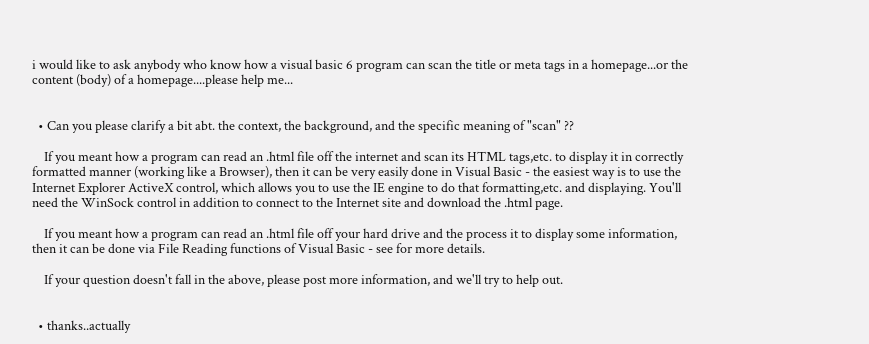i would like to ask anybody who know how a visual basic 6 program can scan the title or meta tags in a homepage...or the content (body) of a homepage....please help me...


  • Can you please clarify a bit abt. the context, the background, and the specific meaning of "scan" ??

    If you meant how a program can read an .html file off the internet and scan its HTML tags,etc. to display it in correctly formatted manner (working like a Browser), then it can be very easily done in Visual Basic - the easiest way is to use the Internet Explorer ActiveX control, which allows you to use the IE engine to do that formatting,etc. and displaying. You'll need the WinSock control in addition to connect to the Internet site and download the .html page.

    If you meant how a program can read an .html file off your hard drive and the process it to display some information, then it can be done via File Reading functions of Visual Basic - see for more details.

    If your question doesn't fall in the above, please post more information, and we'll try to help out.


  • thanks..actually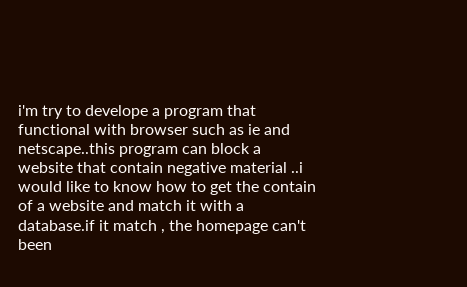i'm try to develope a program that functional with browser such as ie and netscape..this program can block a website that contain negative material ..i would like to know how to get the contain of a website and match it with a database.if it match , the homepage can't been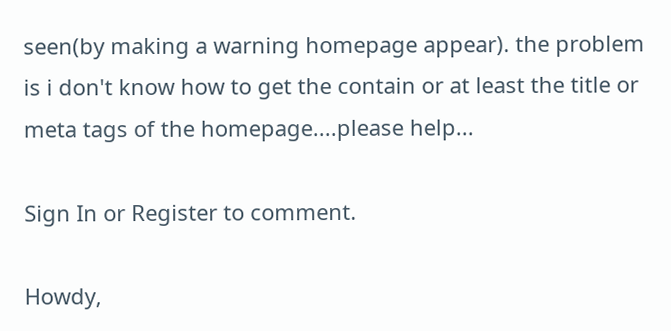seen(by making a warning homepage appear). the problem is i don't know how to get the contain or at least the title or meta tags of the homepage....please help...

Sign In or Register to comment.

Howdy,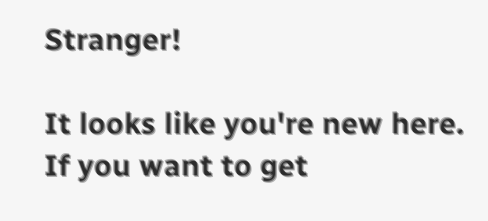Stranger!

It looks like you're new here. If you want to get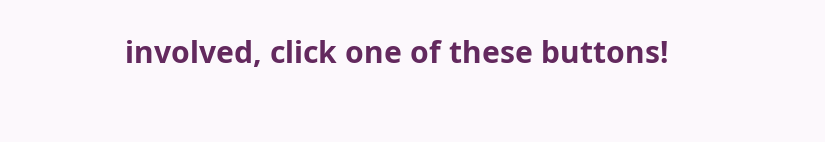involved, click one of these buttons!